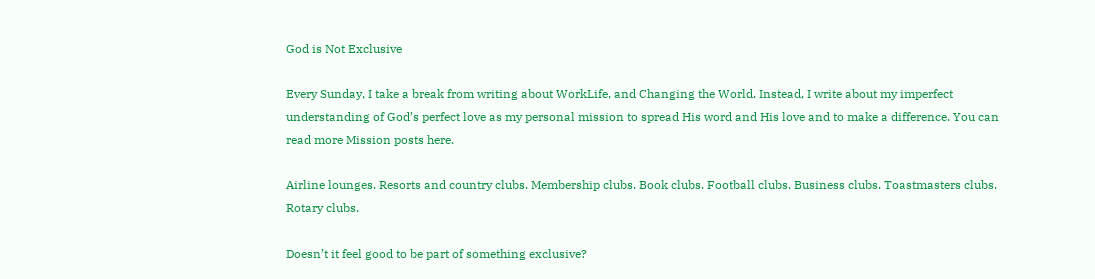God is Not Exclusive

Every Sunday, I take a break from writing about WorkLife, and Changing the World. Instead, I write about my imperfect understanding of God’s perfect love as my personal mission to spread His word and His love and to make a difference. You can read more Mission posts here.

Airline lounges. Resorts and country clubs. Membership clubs. Book clubs. Football clubs. Business clubs. Toastmasters clubs. Rotary clubs.

Doesn’t it feel good to be part of something exclusive?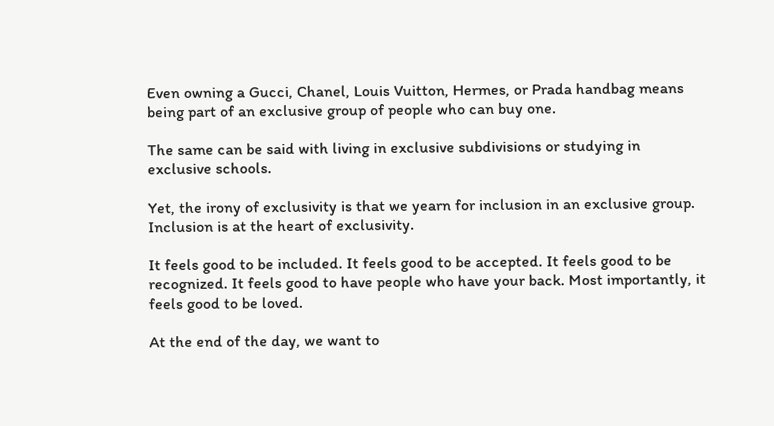Even owning a Gucci, Chanel, Louis Vuitton, Hermes, or Prada handbag means being part of an exclusive group of people who can buy one.

The same can be said with living in exclusive subdivisions or studying in exclusive schools.

Yet, the irony of exclusivity is that we yearn for inclusion in an exclusive group. Inclusion is at the heart of exclusivity.

It feels good to be included. It feels good to be accepted. It feels good to be recognized. It feels good to have people who have your back. Most importantly, it feels good to be loved.

At the end of the day, we want to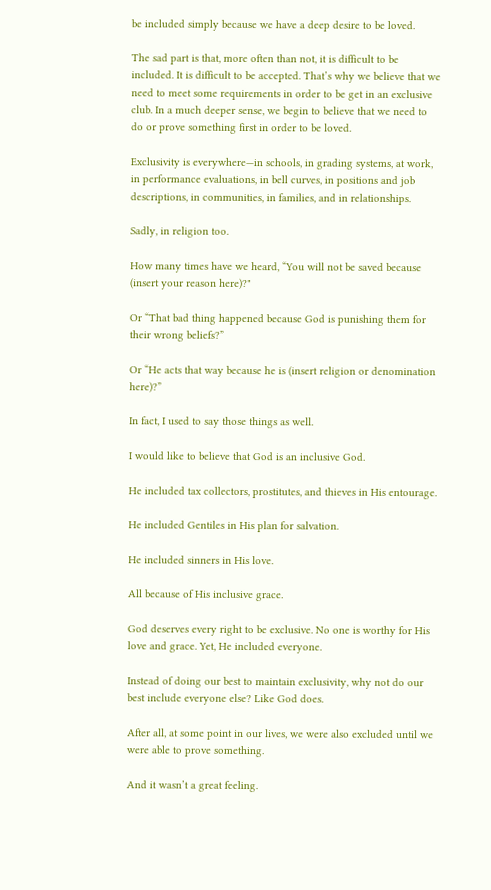be included simply because we have a deep desire to be loved.

The sad part is that, more often than not, it is difficult to be included. It is difficult to be accepted. That’s why we believe that we need to meet some requirements in order to be get in an exclusive club. In a much deeper sense, we begin to believe that we need to do or prove something first in order to be loved.

Exclusivity is everywhere—in schools, in grading systems, at work, in performance evaluations, in bell curves, in positions and job descriptions, in communities, in families, and in relationships.

Sadly, in religion too.

How many times have we heard, “You will not be saved because (insert your reason here)?"

Or “That bad thing happened because God is punishing them for their wrong beliefs?”

Or “He acts that way because he is (insert religion or denomination here)?”

In fact, I used to say those things as well.

I would like to believe that God is an inclusive God.

He included tax collectors, prostitutes, and thieves in His entourage.

He included Gentiles in His plan for salvation.

He included sinners in His love.

All because of His inclusive grace.

God deserves every right to be exclusive. No one is worthy for His love and grace. Yet, He included everyone.

Instead of doing our best to maintain exclusivity, why not do our best include everyone else? Like God does.

After all, at some point in our lives, we were also excluded until we were able to prove something.

And it wasn’t a great feeling.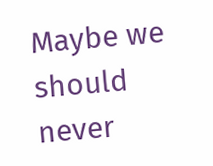Maybe we should never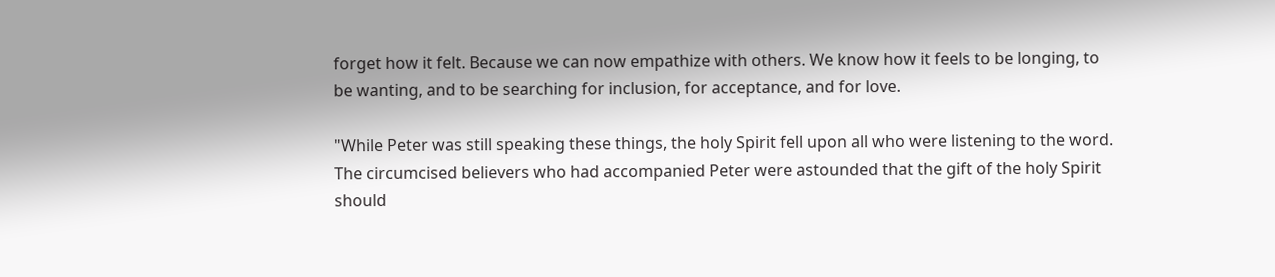forget how it felt. Because we can now empathize with others. We know how it feels to be longing, to be wanting, and to be searching for inclusion, for acceptance, and for love.

"While Peter was still speaking these things, the holy Spirit fell upon all who were listening to the word. The circumcised believers who had accompanied Peter were astounded that the gift of the holy Spirit should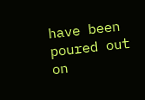have been poured out on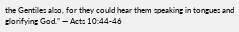the Gentiles also, for they could hear them speaking in tongues and glorifying God.” — Acts 10:44-46